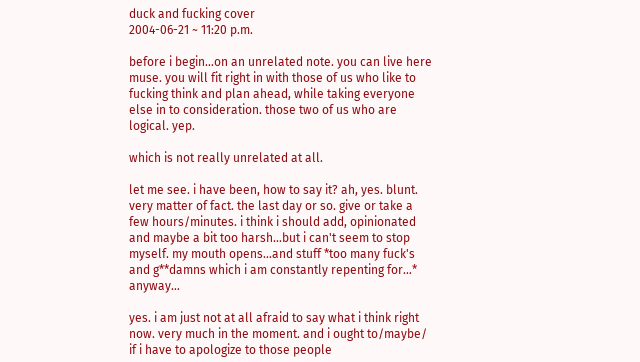duck and fucking cover
2004-06-21 ~ 11:20 p.m.

before i begin...on an unrelated note. you can live here muse. you will fit right in with those of us who like to fucking think and plan ahead, while taking everyone else in to consideration. those two of us who are logical. yep.

which is not really unrelated at all.

let me see. i have been, how to say it? ah, yes. blunt. very matter of fact. the last day or so. give or take a few hours/minutes. i think i should add, opinionated and maybe a bit too harsh...but i can't seem to stop myself. my mouth opens...and stuff *too many fuck's and g**damns which i am constantly repenting for...* anyway...

yes. i am just not at all afraid to say what i think right now. very much in the moment. and i ought to/maybe/ if i have to apologize to those people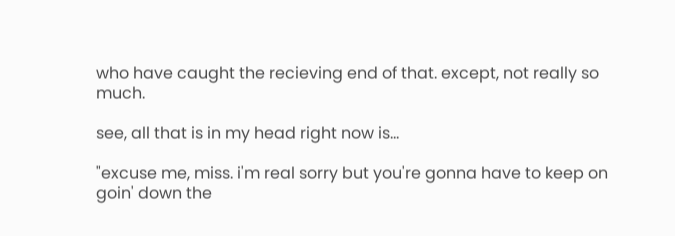who have caught the recieving end of that. except, not really so much.

see, all that is in my head right now is...

"excuse me, miss. i'm real sorry but you're gonna have to keep on goin' down the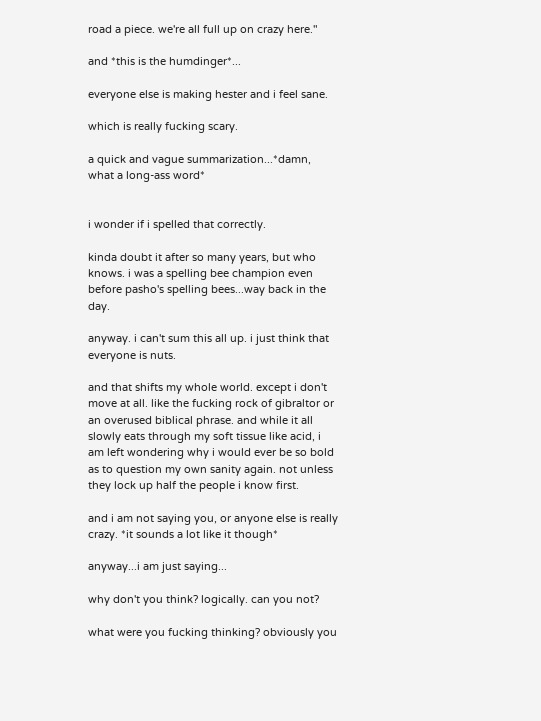road a piece. we're all full up on crazy here."

and *this is the humdinger*...

everyone else is making hester and i feel sane.

which is really fucking scary.

a quick and vague summarization...*damn, what a long-ass word*


i wonder if i spelled that correctly.

kinda doubt it after so many years, but who knows. i was a spelling bee champion even before pasho's spelling bees...way back in the day.

anyway. i can't sum this all up. i just think that everyone is nuts.

and that shifts my whole world. except i don't move at all. like the fucking rock of gibraltor or an overused biblical phrase. and while it all slowly eats through my soft tissue like acid, i am left wondering why i would ever be so bold as to question my own sanity again. not unless they lock up half the people i know first.

and i am not saying you, or anyone else is really crazy. *it sounds a lot like it though*

anyway...i am just saying...

why don't you think? logically. can you not?

what were you fucking thinking? obviously you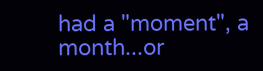had a "moment", a month...or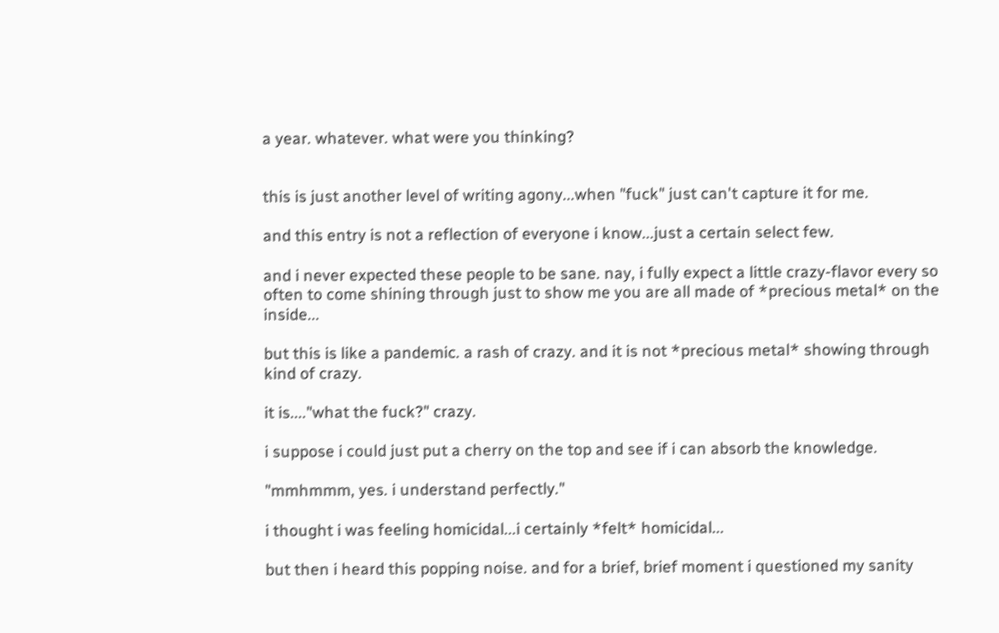a year. whatever. what were you thinking?


this is just another level of writing agony...when "fuck" just can't capture it for me.

and this entry is not a reflection of everyone i know...just a certain select few.

and i never expected these people to be sane. nay, i fully expect a little crazy-flavor every so often to come shining through just to show me you are all made of *precious metal* on the inside...

but this is like a pandemic. a rash of crazy. and it is not *precious metal* showing through kind of crazy.

it is...."what the fuck?" crazy.

i suppose i could just put a cherry on the top and see if i can absorb the knowledge.

"mmhmmm, yes. i understand perfectly."

i thought i was feeling homicidal...i certainly *felt* homicidal...

but then i heard this popping noise. and for a brief, brief moment i questioned my sanity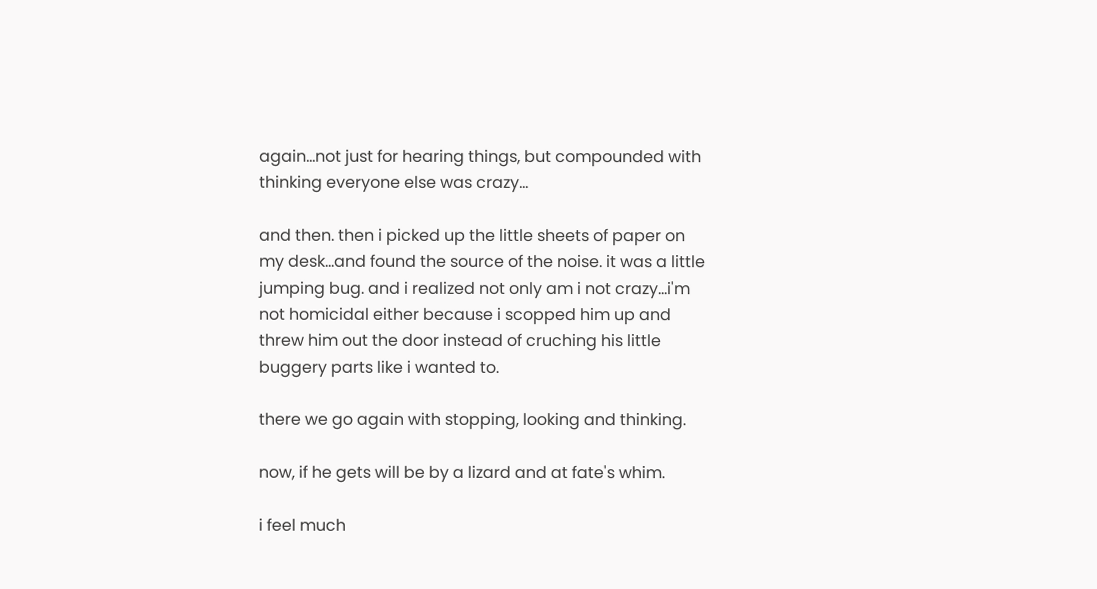again...not just for hearing things, but compounded with thinking everyone else was crazy...

and then. then i picked up the little sheets of paper on my desk...and found the source of the noise. it was a little jumping bug. and i realized not only am i not crazy...i'm not homicidal either because i scopped him up and threw him out the door instead of cruching his little buggery parts like i wanted to.

there we go again with stopping, looking and thinking.

now, if he gets will be by a lizard and at fate's whim.

i feel much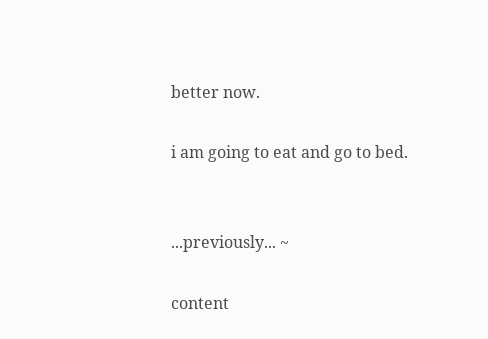better now.

i am going to eat and go to bed.


...previously... ~

content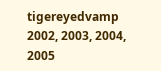tigereyedvamp 2002, 2003, 2004, 2005